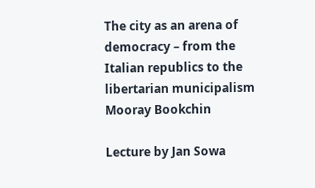The city as an arena of democracy – from the Italian republics to the libertarian municipalism Mooray Bookchin

Lecture by Jan Sowa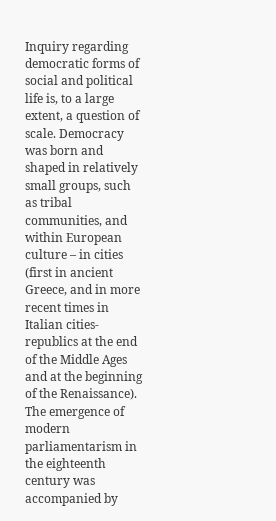Inquiry regarding democratic forms of social and political life is, to a large extent, a question of scale. Democracy was born and shaped in relatively small groups, such as tribal communities, and within European culture – in cities (first in ancient Greece, and in more recent times in Italian cities-republics at the end of the Middle Ages and at the beginning of the Renaissance). The emergence of modern parliamentarism in the eighteenth century was accompanied by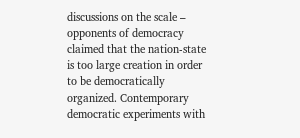discussions on the scale – opponents of democracy claimed that the nation-state is too large creation in order to be democratically organized. Contemporary democratic experiments with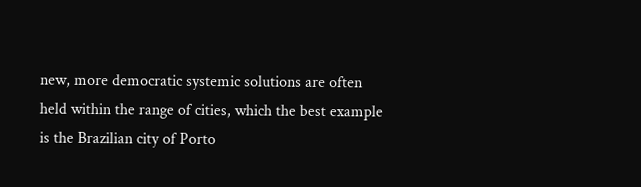new, more democratic systemic solutions are often held within the range of cities, which the best example is the Brazilian city of Porto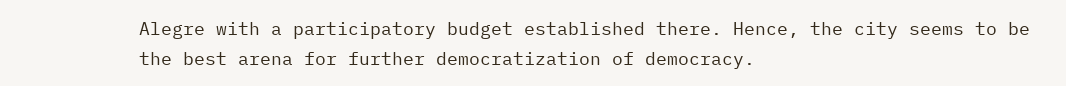Alegre with a participatory budget established there. Hence, the city seems to be the best arena for further democratization of democracy.